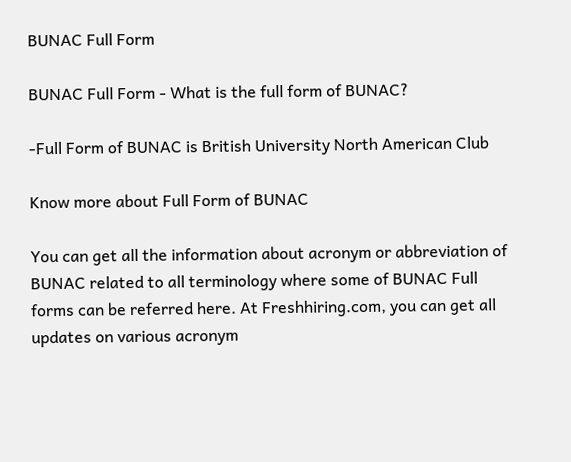BUNAC Full Form

BUNAC Full Form - What is the full form of BUNAC?

-Full Form of BUNAC is British University North American Club

Know more about Full Form of BUNAC

You can get all the information about acronym or abbreviation of BUNAC related to all terminology where some of BUNAC Full forms can be referred here. At Freshhiring.com, you can get all updates on various acronym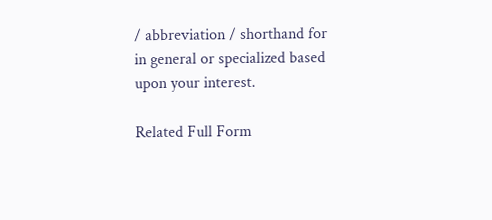/ abbreviation / shorthand for in general or specialized based upon your interest.

Related Full Form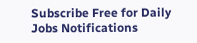Subscribe Free for Daily Jobs Notifications